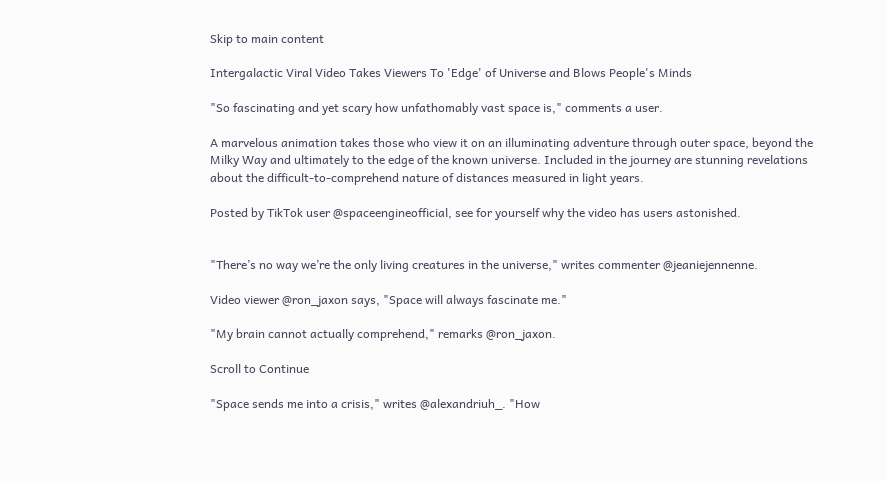Skip to main content

Intergalactic Viral Video Takes Viewers To 'Edge' of Universe and Blows People's Minds

"So fascinating and yet scary how unfathomably vast space is," comments a user.

A marvelous animation takes those who view it on an illuminating adventure through outer space, beyond the Milky Way and ultimately to the edge of the known universe. Included in the journey are stunning revelations about the difficult-to-comprehend nature of distances measured in light years.

Posted by TikTok user @spaceengineofficial, see for yourself why the video has users astonished.


"There’s no way we’re the only living creatures in the universe," writes commenter @jeaniejennenne.

Video viewer @ron_jaxon says, "Space will always fascinate me."

"My brain cannot actually comprehend," remarks @ron_jaxon.

Scroll to Continue

"Space sends me into a crisis," writes @alexandriuh_. "How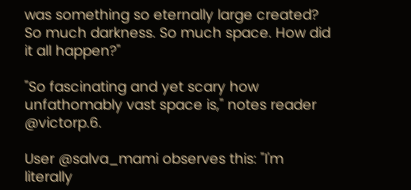was something so eternally large created? So much darkness. So much space. How did it all happen?"

"So fascinating and yet scary how unfathomably vast space is," notes reader @victorp.6.

User @salva_mami observes this: "I'm literally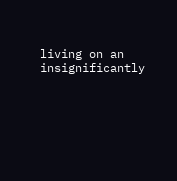living on an insignificantly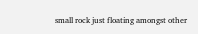small rock just floating amongst other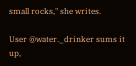small rocks," she writes.

User @water._drinker sums it up,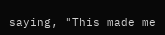saying, "This made me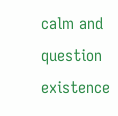calm and question existence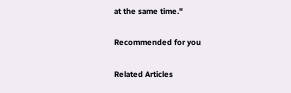at the same time."

Recommended for you

Related Articles